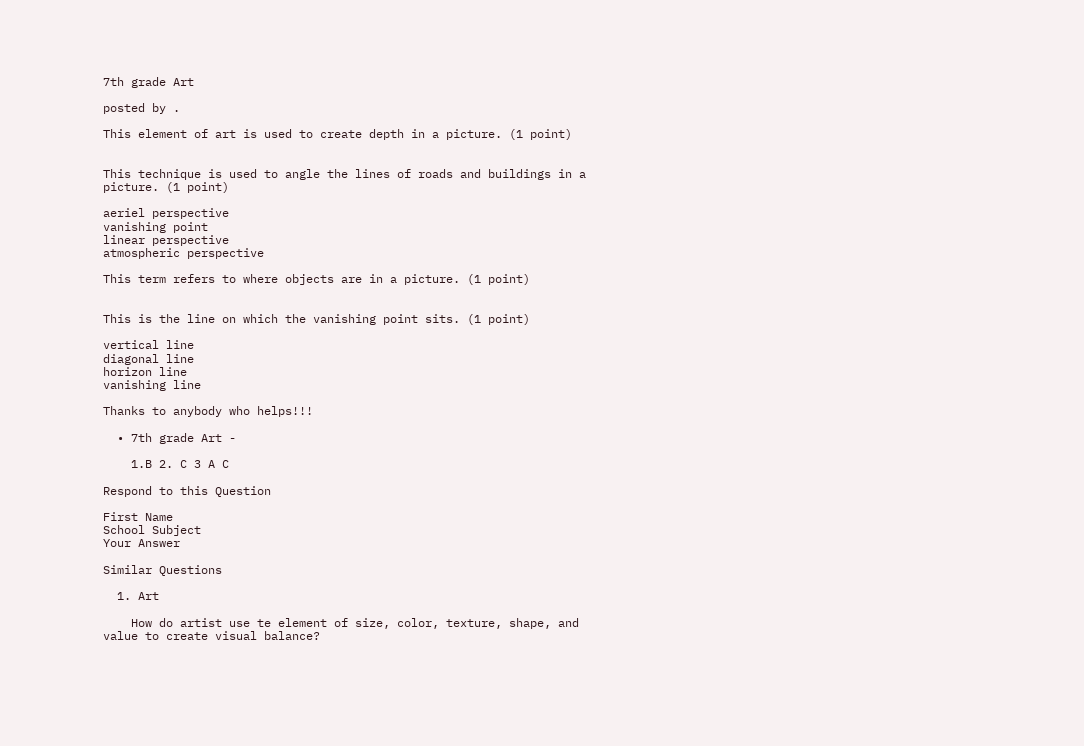7th grade Art

posted by .

This element of art is used to create depth in a picture. (1 point)


This technique is used to angle the lines of roads and buildings in a picture. (1 point)

aeriel perspective
vanishing point
linear perspective
atmospheric perspective

This term refers to where objects are in a picture. (1 point)


This is the line on which the vanishing point sits. (1 point)

vertical line
diagonal line
horizon line
vanishing line

Thanks to anybody who helps!!!

  • 7th grade Art -

    1.B 2. C 3 A C

Respond to this Question

First Name
School Subject
Your Answer

Similar Questions

  1. Art

    How do artist use te element of size, color, texture, shape, and value to create visual balance?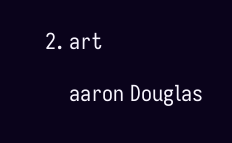2. art

    aaron Douglas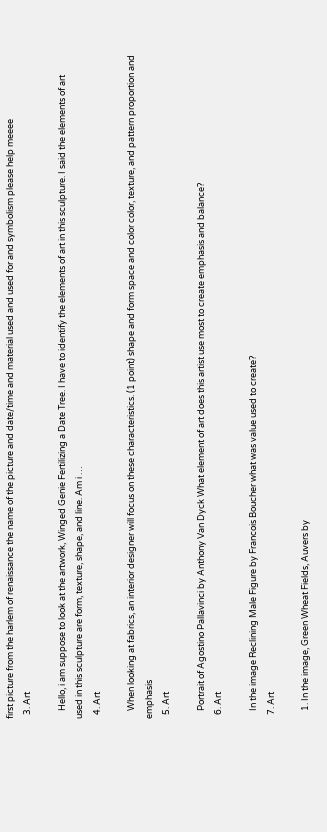first picture from the harlem of renaissance the name of the picture and date/time and material used and used for and symbolism please help meeee
  3. Art

    Hello, i am suppose to look at the artwork, Winged Genie Fertilizing a Date Tree. I have to identify the elements of art in this sculpture. I said the elements of art used in this sculpture are form, texture, shape, and line. Am i …
  4. Art

    When looking at fabrics, an interior designer will focus on these characteristics. (1 point) shape and form space and color color, texture, and pattern proportion and emphasis
  5. Art

    Portrait of Agostino Pallavinci by Anthony Van Dyck What element of art does this artist use most to create emphasis and balance?
  6. Art

    In the image Reclining Male Figure by Francois Boucher what was value used to create?
  7. Art

    1. In the image, Green Wheat Fields, Auvers by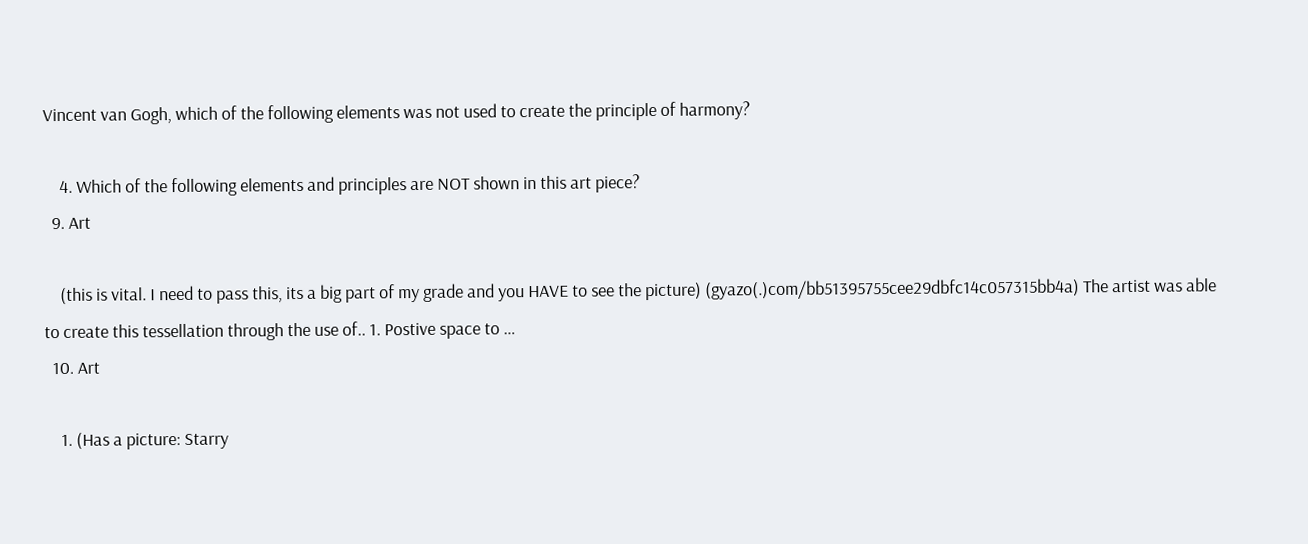Vincent van Gogh, which of the following elements was not used to create the principle of harmony?

    4. Which of the following elements and principles are NOT shown in this art piece?
  9. Art

    (this is vital. I need to pass this, its a big part of my grade and you HAVE to see the picture) (gyazo(.)com/bb51395755cee29dbfc14c057315bb4a) The artist was able to create this tessellation through the use of.. 1. Postive space to …
  10. Art

    1. (Has a picture: Starry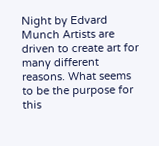Night by Edvard Munch Artists are driven to create art for many different reasons. What seems to be the purpose for this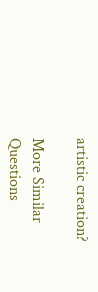artistic creation?

More Similar Questions